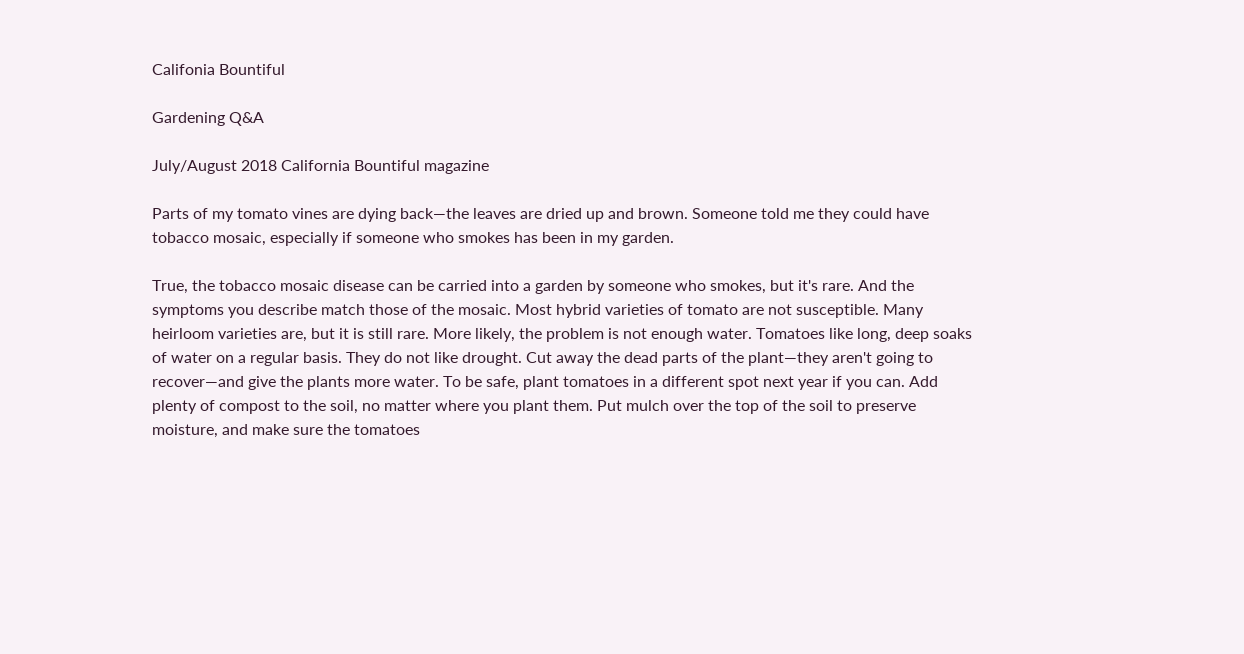Califonia Bountiful

Gardening Q&A

July/August 2018 California Bountiful magazine

Parts of my tomato vines are dying back—the leaves are dried up and brown. Someone told me they could have tobacco mosaic, especially if someone who smokes has been in my garden.

True, the tobacco mosaic disease can be carried into a garden by someone who smokes, but it's rare. And the symptoms you describe match those of the mosaic. Most hybrid varieties of tomato are not susceptible. Many heirloom varieties are, but it is still rare. More likely, the problem is not enough water. Tomatoes like long, deep soaks of water on a regular basis. They do not like drought. Cut away the dead parts of the plant—they aren't going to recover—and give the plants more water. To be safe, plant tomatoes in a different spot next year if you can. Add plenty of compost to the soil, no matter where you plant them. Put mulch over the top of the soil to preserve moisture, and make sure the tomatoes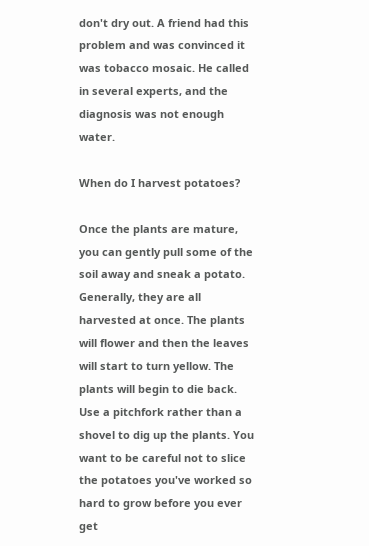don't dry out. A friend had this problem and was convinced it was tobacco mosaic. He called in several experts, and the diagnosis was not enough water.

When do I harvest potatoes?

Once the plants are mature, you can gently pull some of the soil away and sneak a potato. Generally, they are all harvested at once. The plants will flower and then the leaves will start to turn yellow. The plants will begin to die back. Use a pitchfork rather than a shovel to dig up the plants. You want to be careful not to slice the potatoes you've worked so hard to grow before you ever get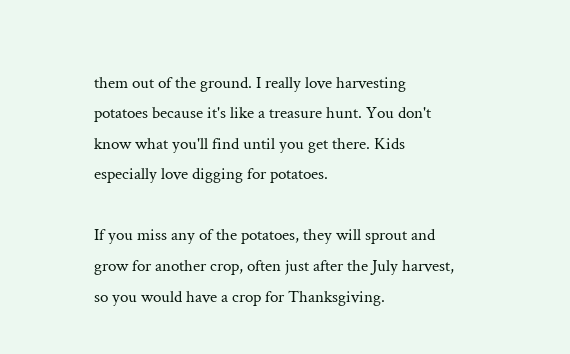them out of the ground. I really love harvesting potatoes because it's like a treasure hunt. You don't know what you'll find until you get there. Kids especially love digging for potatoes.

If you miss any of the potatoes, they will sprout and grow for another crop, often just after the July harvest, so you would have a crop for Thanksgiving.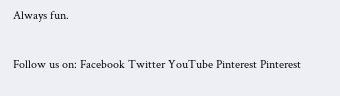Always fun.

Follow us on: Facebook Twitter YouTube Pinterest Pinterest